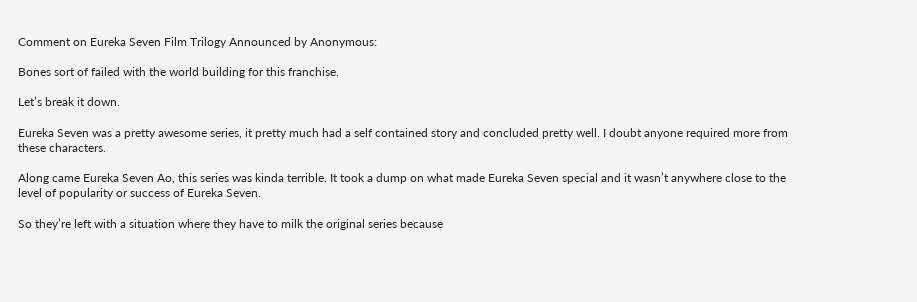Comment on Eureka Seven Film Trilogy Announced by Anonymous:

Bones sort of failed with the world building for this franchise.

Let’s break it down.

Eureka Seven was a pretty awesome series, it pretty much had a self contained story and concluded pretty well. I doubt anyone required more from these characters.

Along came Eureka Seven Ao, this series was kinda terrible. It took a dump on what made Eureka Seven special and it wasn’t anywhere close to the level of popularity or success of Eureka Seven.

So they’re left with a situation where they have to milk the original series because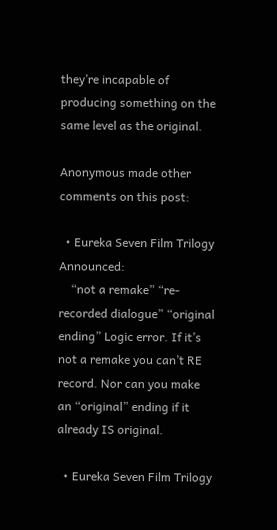they’re incapable of producing something on the same level as the original.

Anonymous made other comments on this post:

  • Eureka Seven Film Trilogy Announced:
    “not a remake” “re-recorded dialogue” “original ending” Logic error. If it’s not a remake you can’t RE record. Nor can you make an “original” ending if it already IS original.

  • Eureka Seven Film Trilogy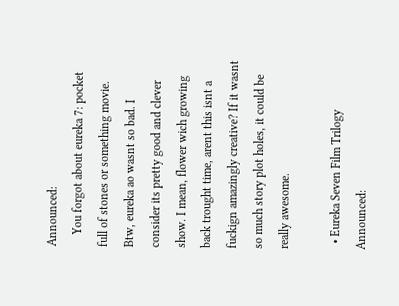Announced:
    You forgot about eureka 7: pocket full of stones or something movie. Btw, eureka ao wasnt so bad. I consider its pretty good and clever show. I mean, flower wich growing back trought time, arent this isnt a fuckign amazingly creative? If it wasnt so much story plot holes, it could be really awesome.

  • Eureka Seven Film Trilogy Announced: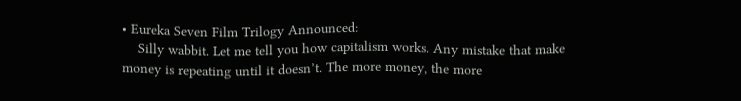• Eureka Seven Film Trilogy Announced:
    Silly wabbit. Let me tell you how capitalism works. Any mistake that make money is repeating until it doesn’t. The more money, the more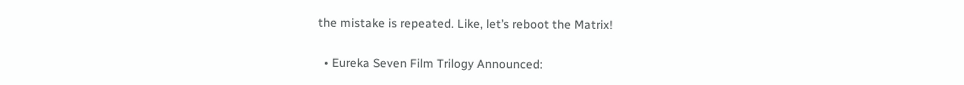the mistake is repeated. Like, let’s reboot the Matrix!

  • Eureka Seven Film Trilogy Announced: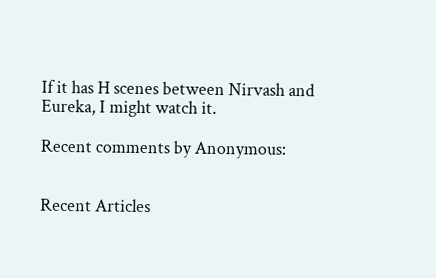If it has H scenes between Nirvash and Eureka, I might watch it.

Recent comments by Anonymous:


Recent Articles